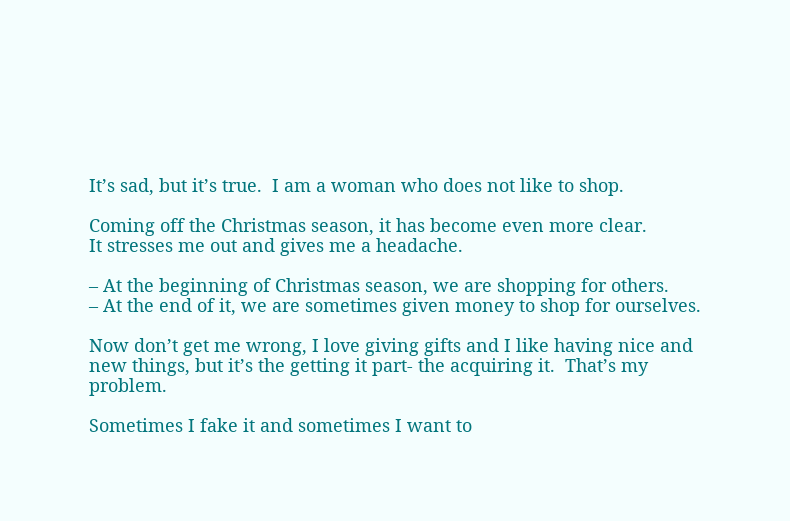It’s sad, but it’s true.  I am a woman who does not like to shop.

Coming off the Christmas season, it has become even more clear.
It stresses me out and gives me a headache.

– At the beginning of Christmas season, we are shopping for others.
– At the end of it, we are sometimes given money to shop for ourselves.

Now don’t get me wrong, I love giving gifts and I like having nice and new things, but it’s the getting it part- the acquiring it.  That’s my problem.

Sometimes I fake it and sometimes I want to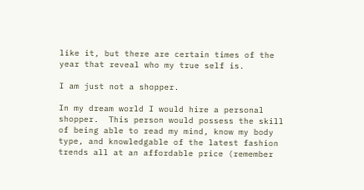like it, but there are certain times of the year that reveal who my true self is.

I am just not a shopper.

In my dream world I would hire a personal shopper.  This person would possess the skill of being able to read my mind, know my body type, and knowledgable of the latest fashion trends all at an affordable price (remember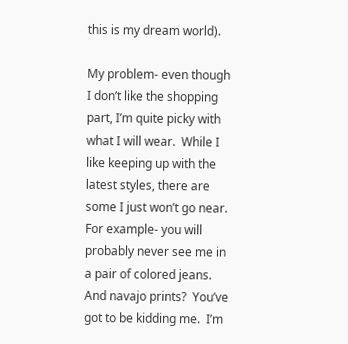this is my dream world).

My problem- even though I don’t like the shopping part, I’m quite picky with what I will wear.  While I like keeping up with the latest styles, there are some I just won’t go near.  For example- you will probably never see me in a pair of colored jeans.  And navajo prints?  You’ve got to be kidding me.  I’m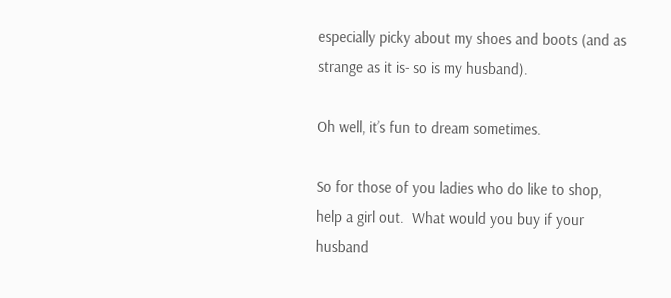especially picky about my shoes and boots (and as strange as it is- so is my husband).

Oh well, it’s fun to dream sometimes.

So for those of you ladies who do like to shop, help a girl out.  What would you buy if your husband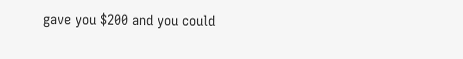gave you $200 and you could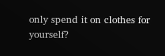only spend it on clothes for yourself?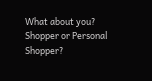What about you?  Shopper or Personal Shopper?